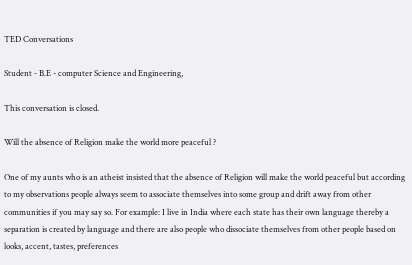TED Conversations

Student - B.E - computer Science and Engineering,

This conversation is closed.

Will the absence of Religion make the world more peaceful ?

One of my aunts who is an atheist insisted that the absence of Religion will make the world peaceful but according to my observations people always seem to associate themselves into some group and drift away from other communities if you may say so. For example: I live in India where each state has their own language thereby a separation is created by language and there are also people who dissociate themselves from other people based on looks, accent, tastes, preferences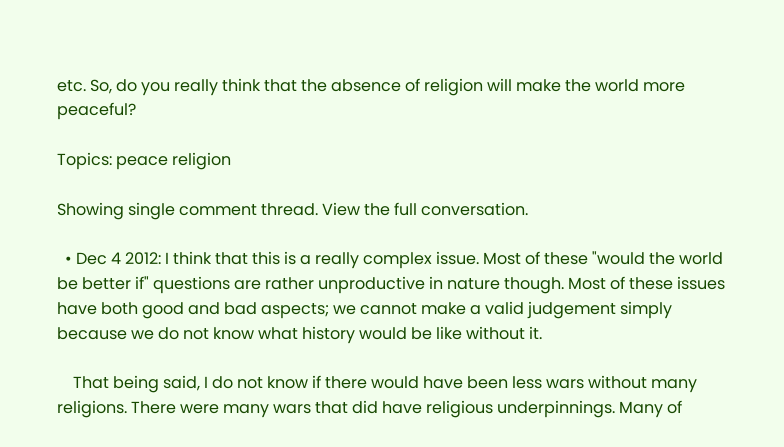etc. So, do you really think that the absence of religion will make the world more peaceful?

Topics: peace religion

Showing single comment thread. View the full conversation.

  • Dec 4 2012: I think that this is a really complex issue. Most of these "would the world be better if" questions are rather unproductive in nature though. Most of these issues have both good and bad aspects; we cannot make a valid judgement simply because we do not know what history would be like without it.

    That being said, I do not know if there would have been less wars without many religions. There were many wars that did have religious underpinnings. Many of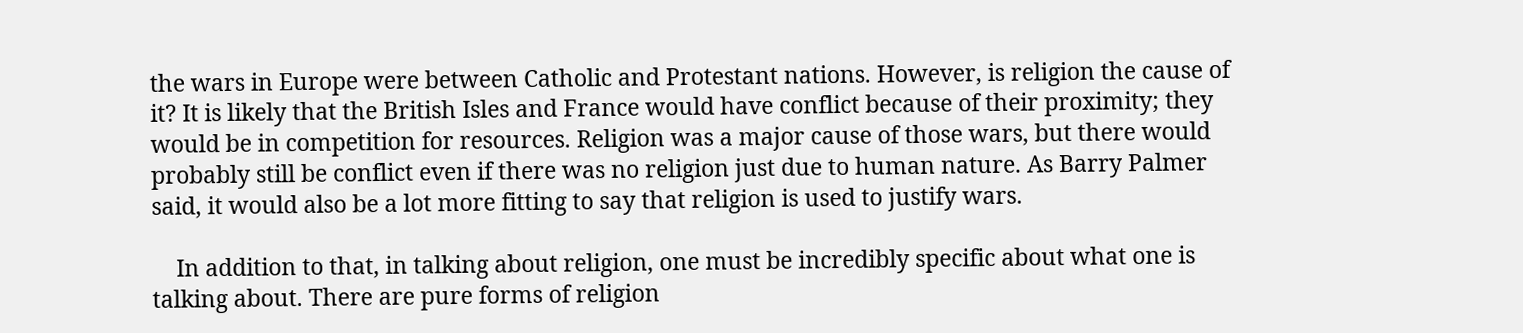the wars in Europe were between Catholic and Protestant nations. However, is religion the cause of it? It is likely that the British Isles and France would have conflict because of their proximity; they would be in competition for resources. Religion was a major cause of those wars, but there would probably still be conflict even if there was no religion just due to human nature. As Barry Palmer said, it would also be a lot more fitting to say that religion is used to justify wars.

    In addition to that, in talking about religion, one must be incredibly specific about what one is talking about. There are pure forms of religion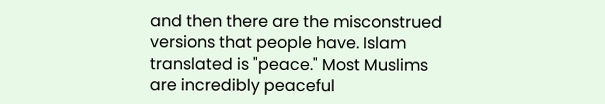and then there are the misconstrued versions that people have. Islam translated is "peace." Most Muslims are incredibly peaceful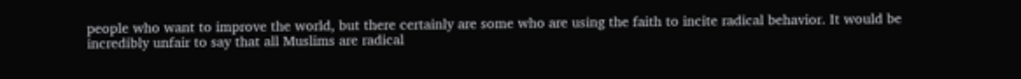people who want to improve the world, but there certainly are some who are using the faith to incite radical behavior. It would be incredibly unfair to say that all Muslims are radical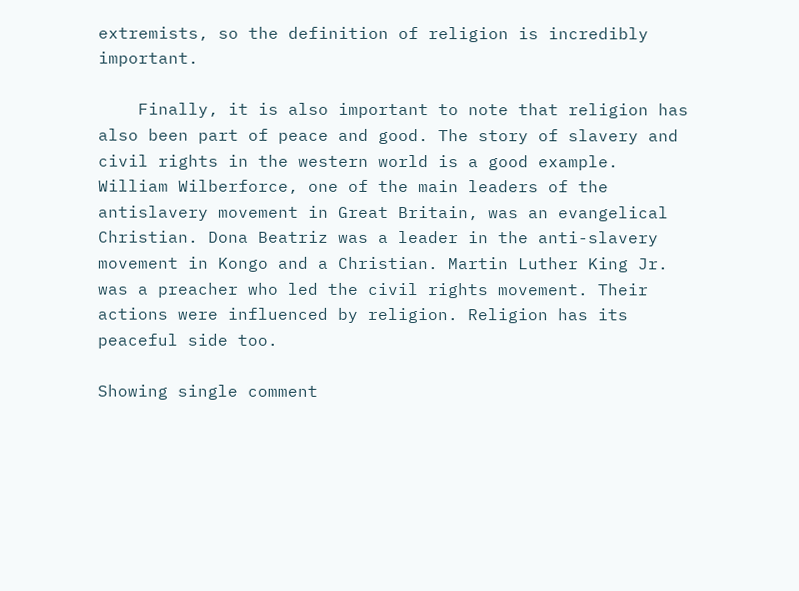extremists, so the definition of religion is incredibly important.

    Finally, it is also important to note that religion has also been part of peace and good. The story of slavery and civil rights in the western world is a good example. William Wilberforce, one of the main leaders of the antislavery movement in Great Britain, was an evangelical Christian. Dona Beatriz was a leader in the anti-slavery movement in Kongo and a Christian. Martin Luther King Jr. was a preacher who led the civil rights movement. Their actions were influenced by religion. Religion has its peaceful side too.

Showing single comment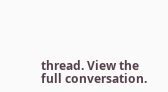thread. View the full conversation.